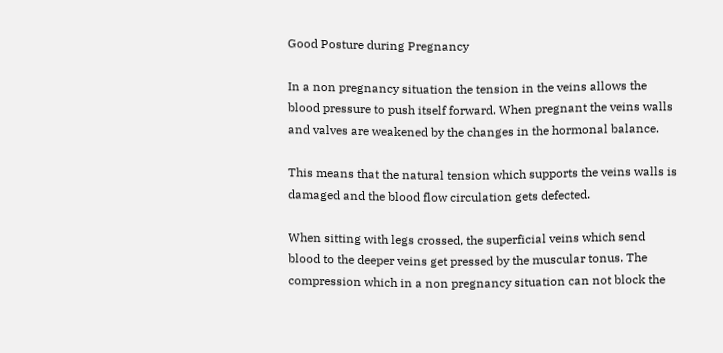Good Posture during Pregnancy

In a non pregnancy situation the tension in the veins allows the blood pressure to push itself forward. When pregnant the veins walls and valves are weakened by the changes in the hormonal balance.

This means that the natural tension which supports the veins walls is damaged and the blood flow circulation gets defected.

When sitting with legs crossed, the superficial veins which send blood to the deeper veins get pressed by the muscular tonus. The compression which in a non pregnancy situation can not block the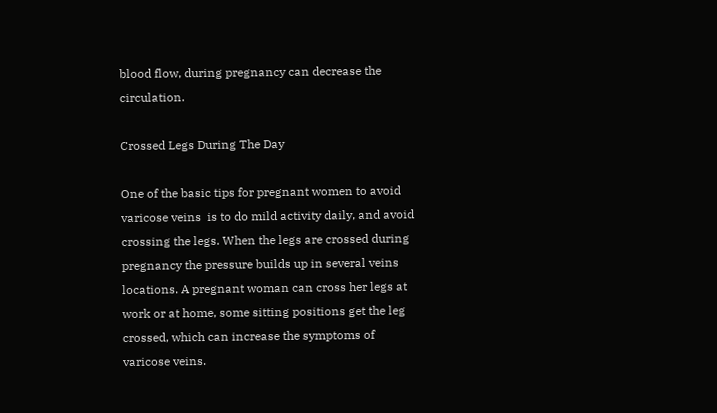blood flow, during pregnancy can decrease the circulation.

Crossed Legs During The Day

One of the basic tips for pregnant women to avoid varicose veins  is to do mild activity daily, and avoid crossing the legs. When the legs are crossed during pregnancy the pressure builds up in several veins locations. A pregnant woman can cross her legs at work or at home, some sitting positions get the leg crossed, which can increase the symptoms of varicose veins.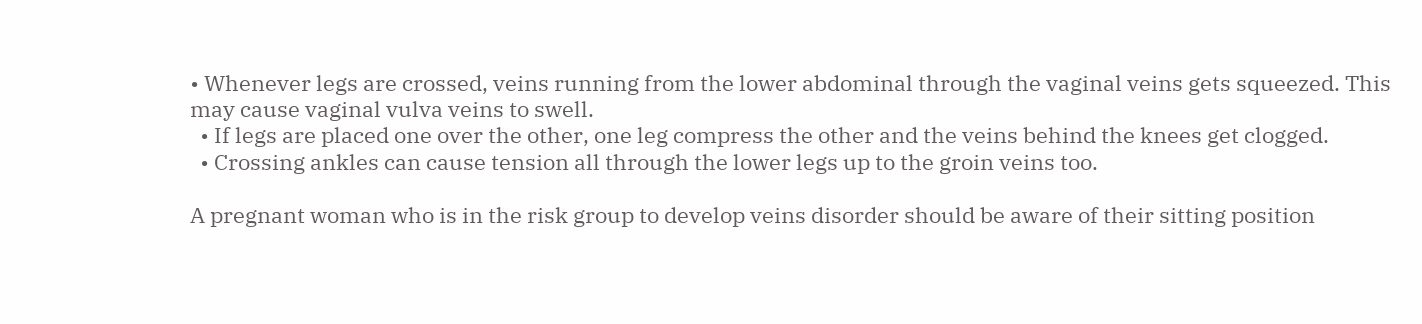• Whenever legs are crossed, veins running from the lower abdominal through the vaginal veins gets squeezed. This may cause vaginal vulva veins to swell.
  • If legs are placed one over the other, one leg compress the other and the veins behind the knees get clogged.
  • Crossing ankles can cause tension all through the lower legs up to the groin veins too.

A pregnant woman who is in the risk group to develop veins disorder should be aware of their sitting position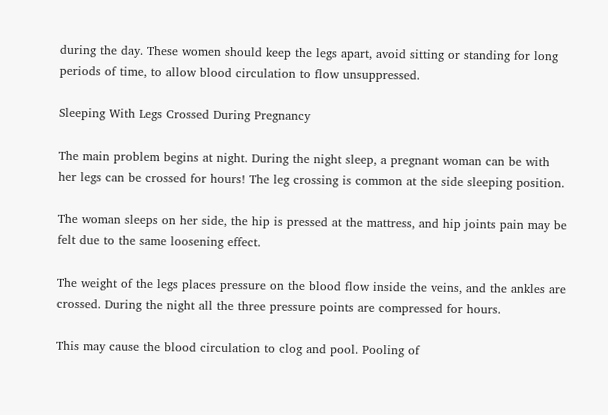during the day. These women should keep the legs apart, avoid sitting or standing for long periods of time, to allow blood circulation to flow unsuppressed.

Sleeping With Legs Crossed During Pregnancy

The main problem begins at night. During the night sleep, a pregnant woman can be with her legs can be crossed for hours! The leg crossing is common at the side sleeping position.

The woman sleeps on her side, the hip is pressed at the mattress, and hip joints pain may be felt due to the same loosening effect.

The weight of the legs places pressure on the blood flow inside the veins, and the ankles are crossed. During the night all the three pressure points are compressed for hours.

This may cause the blood circulation to clog and pool. Pooling of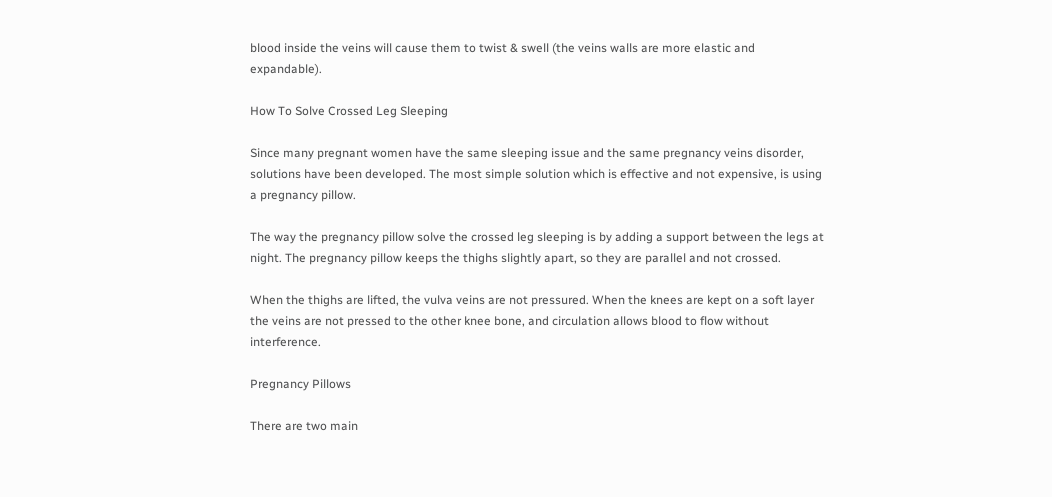blood inside the veins will cause them to twist & swell (the veins walls are more elastic and expandable).

How To Solve Crossed Leg Sleeping

Since many pregnant women have the same sleeping issue and the same pregnancy veins disorder, solutions have been developed. The most simple solution which is effective and not expensive, is using a pregnancy pillow.

The way the pregnancy pillow solve the crossed leg sleeping is by adding a support between the legs at night. The pregnancy pillow keeps the thighs slightly apart, so they are parallel and not crossed.

When the thighs are lifted, the vulva veins are not pressured. When the knees are kept on a soft layer the veins are not pressed to the other knee bone, and circulation allows blood to flow without interference.

Pregnancy Pillows

There are two main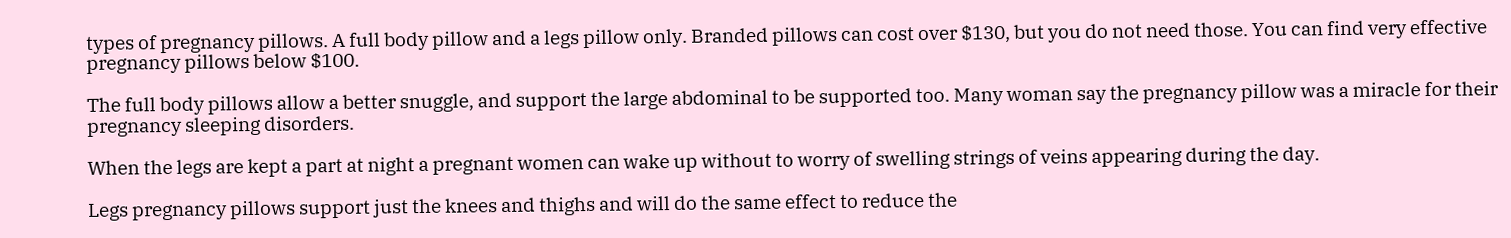types of pregnancy pillows. A full body pillow and a legs pillow only. Branded pillows can cost over $130, but you do not need those. You can find very effective pregnancy pillows below $100.

The full body pillows allow a better snuggle, and support the large abdominal to be supported too. Many woman say the pregnancy pillow was a miracle for their pregnancy sleeping disorders.

When the legs are kept a part at night a pregnant women can wake up without to worry of swelling strings of veins appearing during the day.

Legs pregnancy pillows support just the knees and thighs and will do the same effect to reduce the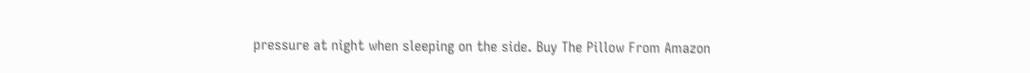pressure at night when sleeping on the side. Buy The Pillow From Amazon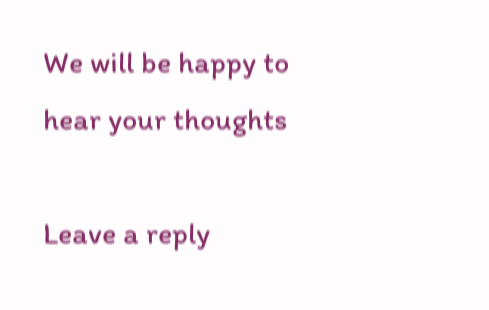We will be happy to hear your thoughts

Leave a reply